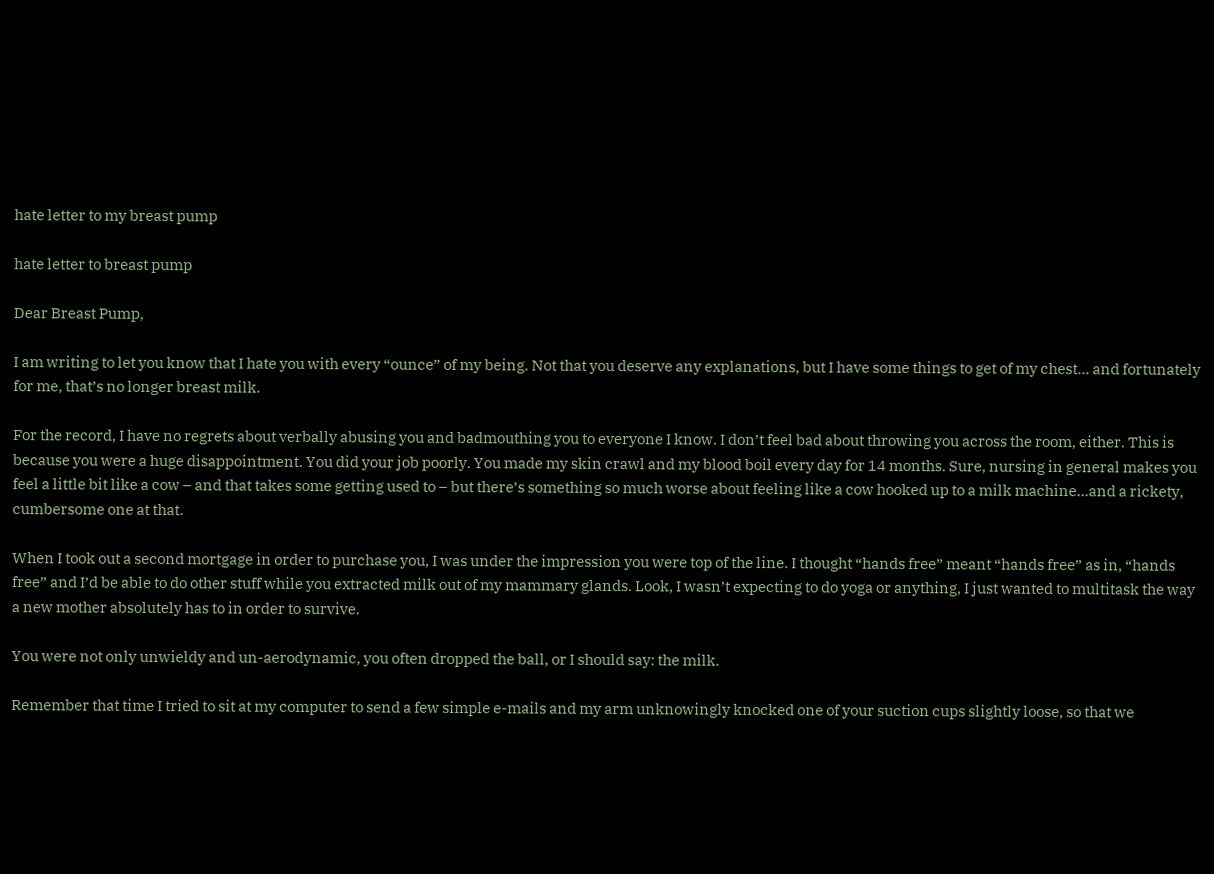hate letter to my breast pump

hate letter to breast pump

Dear Breast Pump,

I am writing to let you know that I hate you with every “ounce” of my being. Not that you deserve any explanations, but I have some things to get of my chest… and fortunately for me, that’s no longer breast milk.

For the record, I have no regrets about verbally abusing you and badmouthing you to everyone I know. I don’t feel bad about throwing you across the room, either. This is because you were a huge disappointment. You did your job poorly. You made my skin crawl and my blood boil every day for 14 months. Sure, nursing in general makes you feel a little bit like a cow – and that takes some getting used to – but there’s something so much worse about feeling like a cow hooked up to a milk machine…and a rickety, cumbersome one at that.

When I took out a second mortgage in order to purchase you, I was under the impression you were top of the line. I thought “hands free” meant “hands free” as in, “hands free” and I’d be able to do other stuff while you extracted milk out of my mammary glands. Look, I wasn’t expecting to do yoga or anything, I just wanted to multitask the way a new mother absolutely has to in order to survive.

You were not only unwieldy and un-aerodynamic, you often dropped the ball, or I should say: the milk.

Remember that time I tried to sit at my computer to send a few simple e-mails and my arm unknowingly knocked one of your suction cups slightly loose, so that we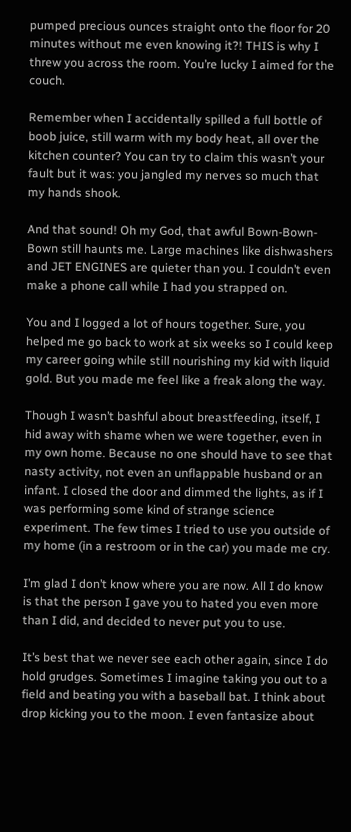pumped precious ounces straight onto the floor for 20 minutes without me even knowing it?! THIS is why I threw you across the room. You’re lucky I aimed for the couch.

Remember when I accidentally spilled a full bottle of boob juice, still warm with my body heat, all over the kitchen counter? You can try to claim this wasn’t your fault but it was: you jangled my nerves so much that my hands shook.

And that sound! Oh my God, that awful Bown-Bown-Bown still haunts me. Large machines like dishwashers and JET ENGINES are quieter than you. I couldn’t even make a phone call while I had you strapped on.

You and I logged a lot of hours together. Sure, you helped me go back to work at six weeks so I could keep my career going while still nourishing my kid with liquid gold. But you made me feel like a freak along the way.

Though I wasn’t bashful about breastfeeding, itself, I hid away with shame when we were together, even in my own home. Because no one should have to see that nasty activity, not even an unflappable husband or an infant. I closed the door and dimmed the lights, as if I was performing some kind of strange science experiment. The few times I tried to use you outside of my home (in a restroom or in the car) you made me cry.

I’m glad I don’t know where you are now. All I do know is that the person I gave you to hated you even more than I did, and decided to never put you to use.

It’s best that we never see each other again, since I do hold grudges. Sometimes I imagine taking you out to a field and beating you with a baseball bat. I think about drop kicking you to the moon. I even fantasize about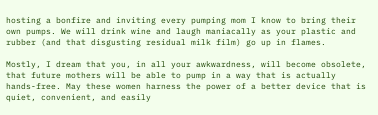hosting a bonfire and inviting every pumping mom I know to bring their own pumps. We will drink wine and laugh maniacally as your plastic and rubber (and that disgusting residual milk film) go up in flames.

Mostly, I dream that you, in all your awkwardness, will become obsolete, that future mothers will be able to pump in a way that is actually hands-free. May these women harness the power of a better device that is quiet, convenient, and easily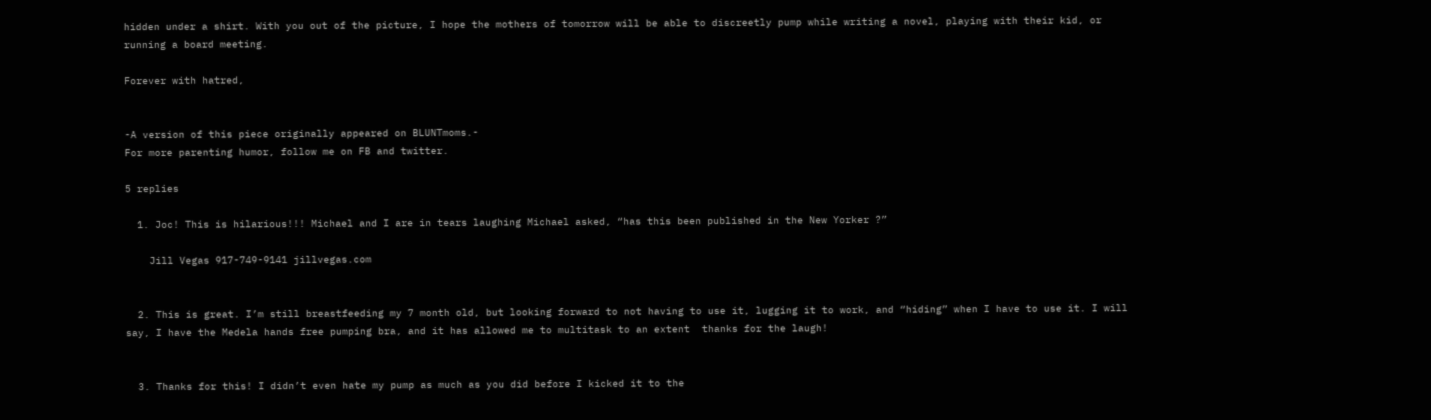hidden under a shirt. With you out of the picture, I hope the mothers of tomorrow will be able to discreetly pump while writing a novel, playing with their kid, or running a board meeting.

Forever with hatred,


-A version of this piece originally appeared on BLUNTmoms.-
For more parenting humor, follow me on FB and twitter.

5 replies

  1. Joc! This is hilarious!!! Michael and I are in tears laughing Michael asked, “has this been published in the New Yorker ?”

    Jill Vegas 917-749-9141 jillvegas.com


  2. This is great. I’m still breastfeeding my 7 month old, but looking forward to not having to use it, lugging it to work, and “hiding” when I have to use it. I will say, I have the Medela hands free pumping bra, and it has allowed me to multitask to an extent  thanks for the laugh!


  3. Thanks for this! I didn’t even hate my pump as much as you did before I kicked it to the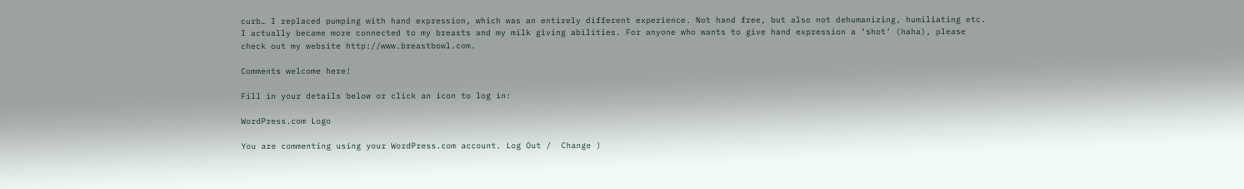curb… I replaced pumping with hand expression, which was an entirely different experience. Not hand free, but also not dehumanizing, humiliating etc. I actually became more connected to my breasts and my milk giving abilities. For anyone who wants to give hand expression a ‘shot’ (haha), please check out my website http://www.breastbowl.com.

Comments welcome here!

Fill in your details below or click an icon to log in:

WordPress.com Logo

You are commenting using your WordPress.com account. Log Out /  Change )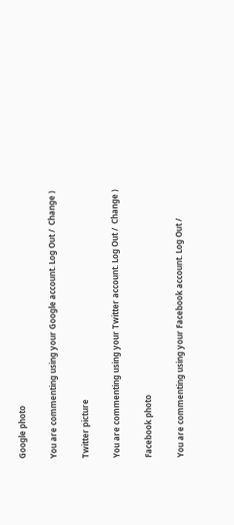Google photo

You are commenting using your Google account. Log Out /  Change )

Twitter picture

You are commenting using your Twitter account. Log Out /  Change )

Facebook photo

You are commenting using your Facebook account. Log Out /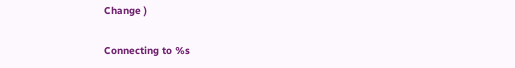Change )

Connecting to %s